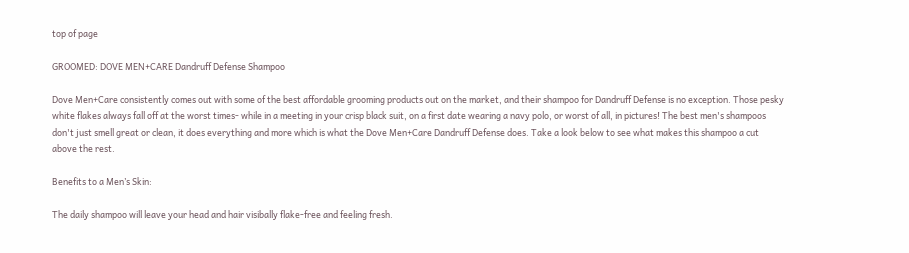top of page

GROOMED: DOVE MEN+CARE Dandruff Defense Shampoo

Dove Men+Care consistently comes out with some of the best affordable grooming products out on the market, and their shampoo for Dandruff Defense is no exception. Those pesky white flakes always fall off at the worst times- while in a meeting in your crisp black suit, on a first date wearing a navy polo, or worst of all, in pictures! The best men's shampoos don't just smell great or clean, it does everything and more which is what the Dove Men+Care Dandruff Defense does. Take a look below to see what makes this shampoo a cut above the rest.

Benefits to a Men’s Skin:

The daily shampoo will leave your head and hair visibally flake-free and feeling fresh.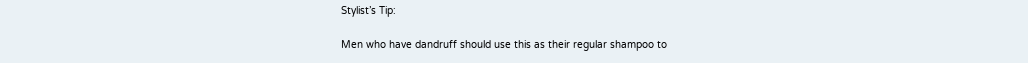Stylist’s Tip:

Men who have dandruff should use this as their regular shampoo to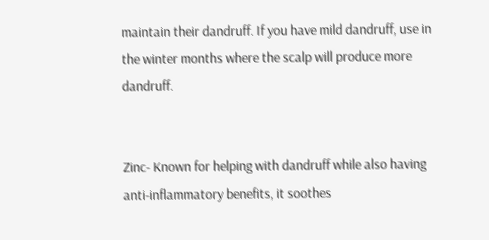maintain their dandruff. If you have mild dandruff, use in the winter months where the scalp will produce more dandruff.


Zinc- Known for helping with dandruff while also having anti-inflammatory benefits, it soothes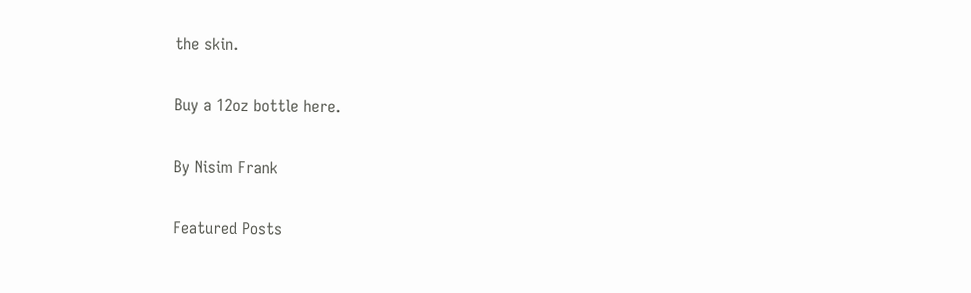the skin.

Buy a 12oz bottle here.

By Nisim Frank

Featured Posts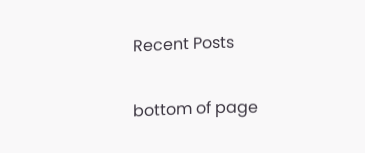Recent Posts

bottom of page